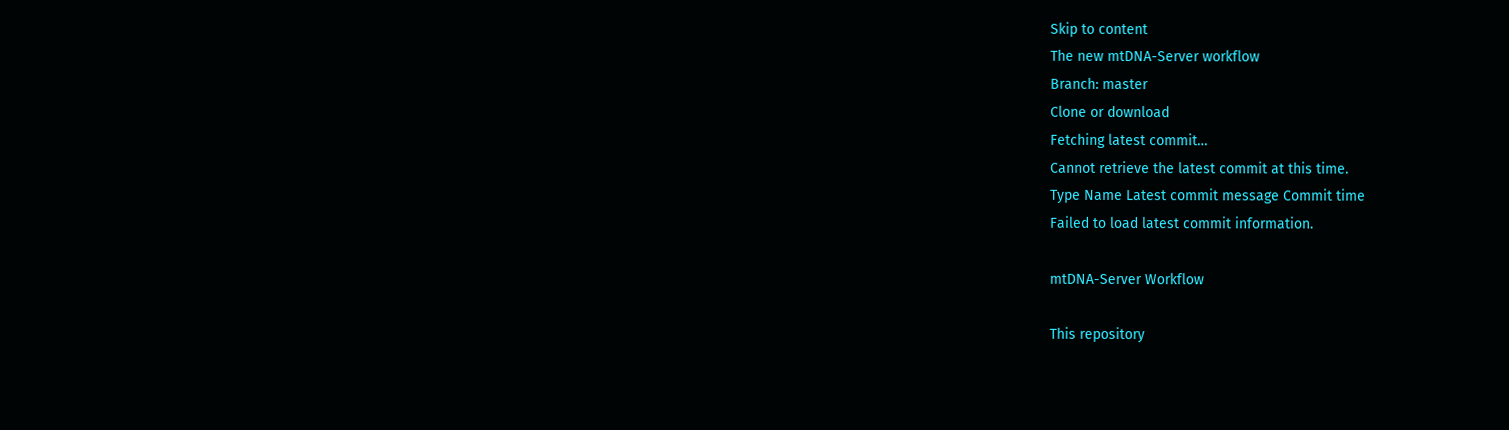Skip to content
The new mtDNA-Server workflow
Branch: master
Clone or download
Fetching latest commit…
Cannot retrieve the latest commit at this time.
Type Name Latest commit message Commit time
Failed to load latest commit information.

mtDNA-Server Workflow

This repository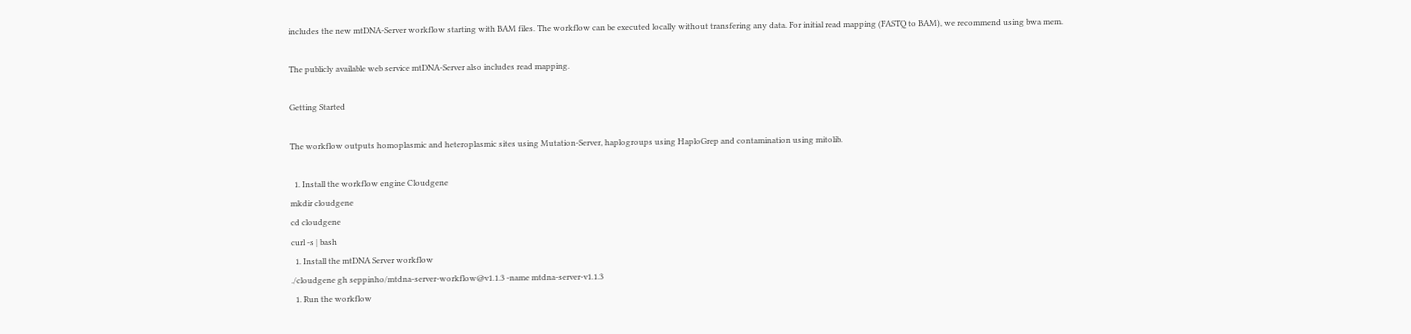includes the new mtDNA-Server workflow starting with BAM files. The workflow can be executed locally without transfering any data. For initial read mapping (FASTQ to BAM), we recommend using bwa mem.

The publicly available web service mtDNA-Server also includes read mapping.

Getting Started

The workflow outputs homoplasmic and heteroplasmic sites using Mutation-Server, haplogroups using HaploGrep and contamination using mitolib.

  1. Install the workflow engine Cloudgene
mkdir cloudgene
cd cloudgene
curl -s | bash
  1. Install the mtDNA Server workflow
./cloudgene gh seppinho/mtdna-server-workflow@v1.1.3 -name mtdna-server-v1.1.3
  1. Run the workflow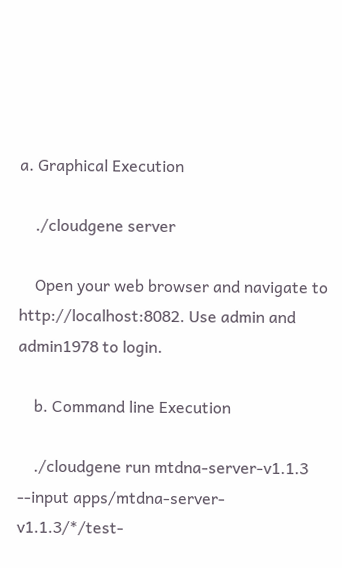a. Graphical Execution

    ./cloudgene server

    Open your web browser and navigate to http://localhost:8082. Use admin and admin1978 to login.

    b. Command line Execution

    ./cloudgene run mtdna-server-v1.1.3 --input apps/mtdna-server-v1.1.3/*/test-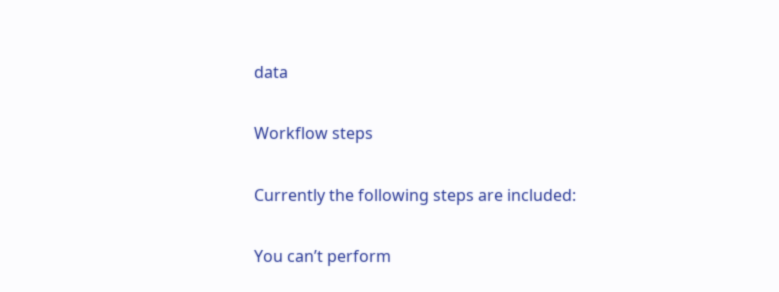data

Workflow steps

Currently the following steps are included:

You can’t perform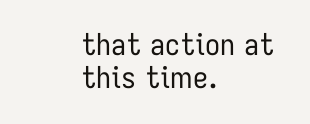that action at this time.